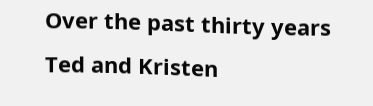Over the past thirty years Ted and Kristen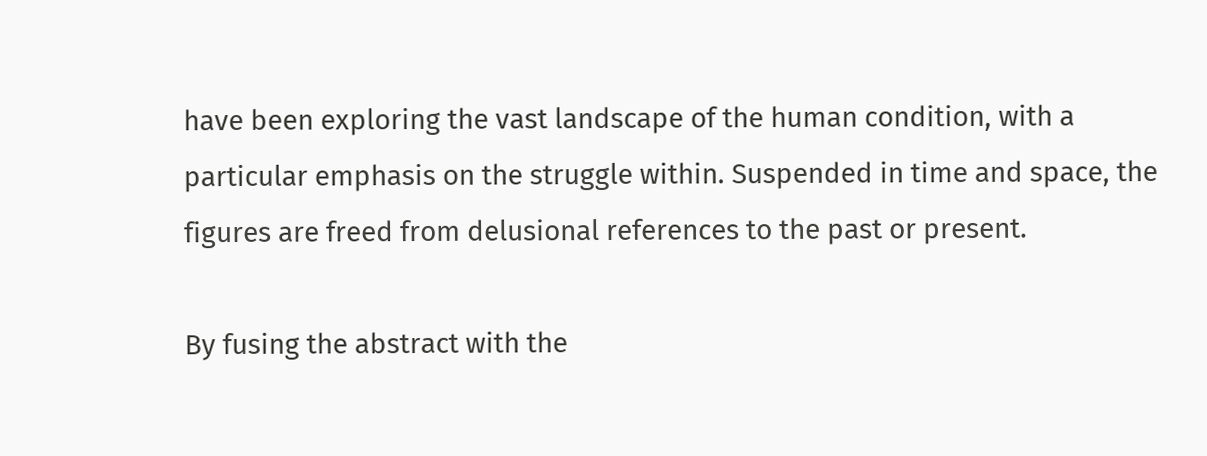have been exploring the vast landscape of the human condition, with a particular emphasis on the struggle within. Suspended in time and space, the figures are freed from delusional references to the past or present.

By fusing the abstract with the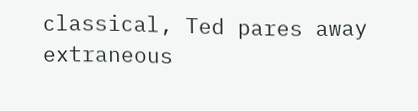classical, Ted pares away extraneous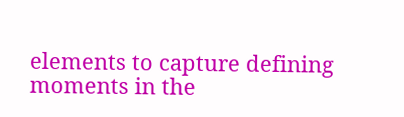elements to capture defining moments in the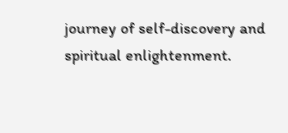journey of self-discovery and spiritual enlightenment.